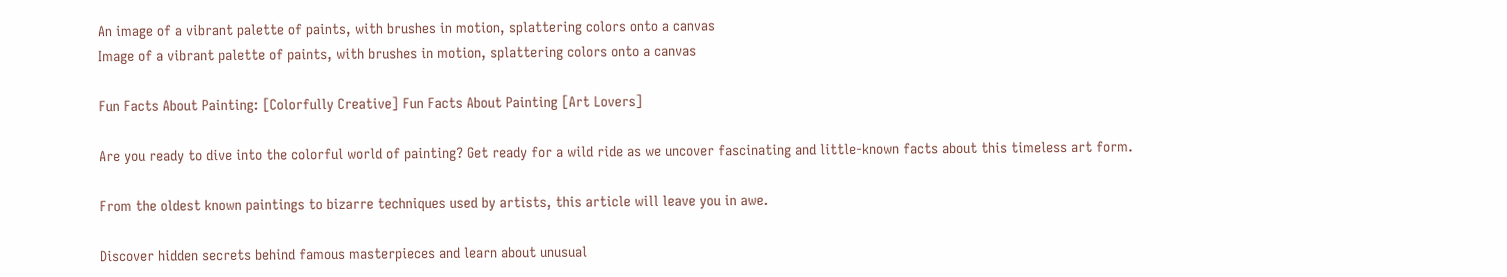An image of a vibrant palette of paints, with brushes in motion, splattering colors onto a canvas
Image of a vibrant palette of paints, with brushes in motion, splattering colors onto a canvas

Fun Facts About Painting: [Colorfully Creative] Fun Facts About Painting [Art Lovers]

Are you ready to dive into the colorful world of painting? Get ready for a wild ride as we uncover fascinating and little-known facts about this timeless art form.

From the oldest known paintings to bizarre techniques used by artists, this article will leave you in awe.

Discover hidden secrets behind famous masterpieces and learn about unusual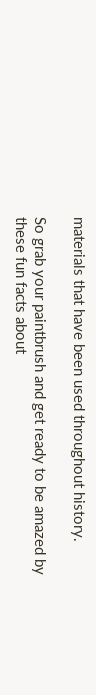materials that have been used throughout history.

So grab your paintbrush and get ready to be amazed by these fun facts about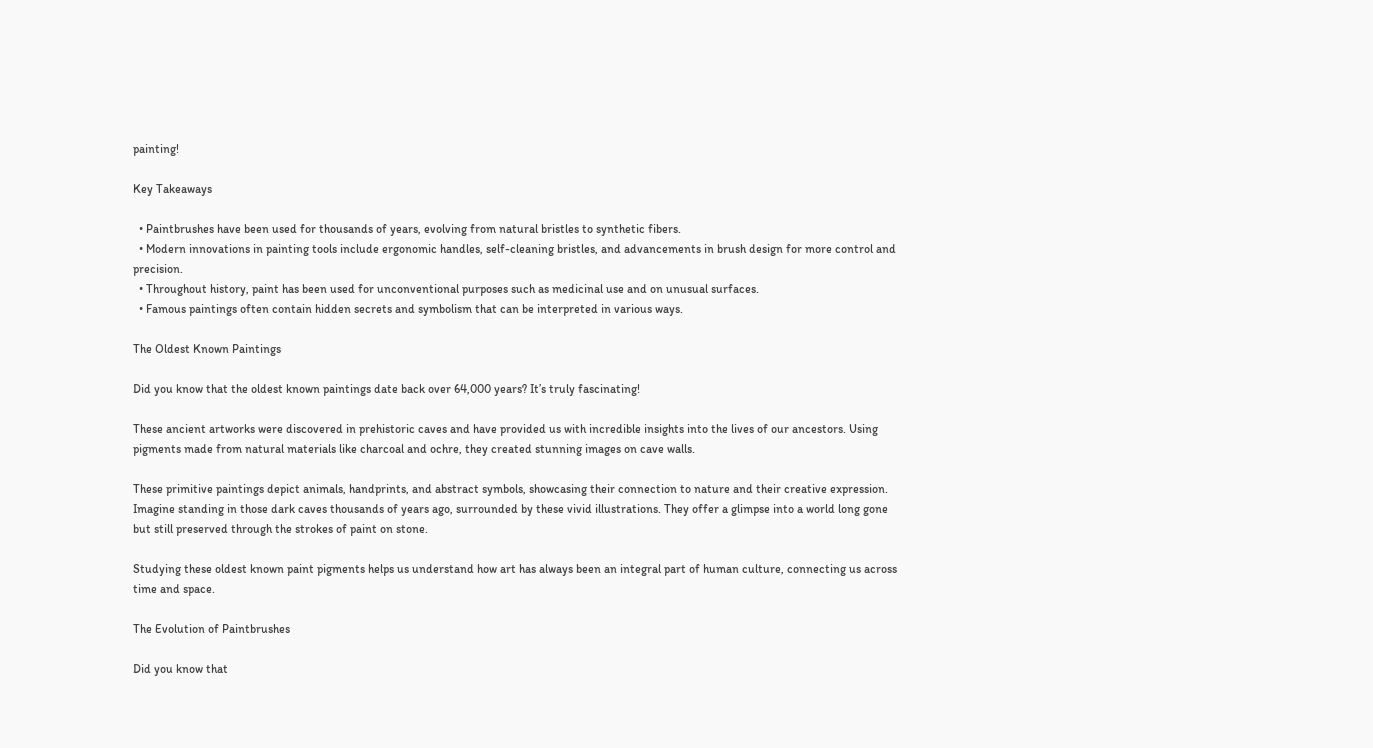painting!

Key Takeaways

  • Paintbrushes have been used for thousands of years, evolving from natural bristles to synthetic fibers.
  • Modern innovations in painting tools include ergonomic handles, self-cleaning bristles, and advancements in brush design for more control and precision.
  • Throughout history, paint has been used for unconventional purposes such as medicinal use and on unusual surfaces.
  • Famous paintings often contain hidden secrets and symbolism that can be interpreted in various ways.

The Oldest Known Paintings

Did you know that the oldest known paintings date back over 64,000 years? It’s truly fascinating!

These ancient artworks were discovered in prehistoric caves and have provided us with incredible insights into the lives of our ancestors. Using pigments made from natural materials like charcoal and ochre, they created stunning images on cave walls.

These primitive paintings depict animals, handprints, and abstract symbols, showcasing their connection to nature and their creative expression. Imagine standing in those dark caves thousands of years ago, surrounded by these vivid illustrations. They offer a glimpse into a world long gone but still preserved through the strokes of paint on stone.

Studying these oldest known paint pigments helps us understand how art has always been an integral part of human culture, connecting us across time and space.

The Evolution of Paintbrushes

Did you know that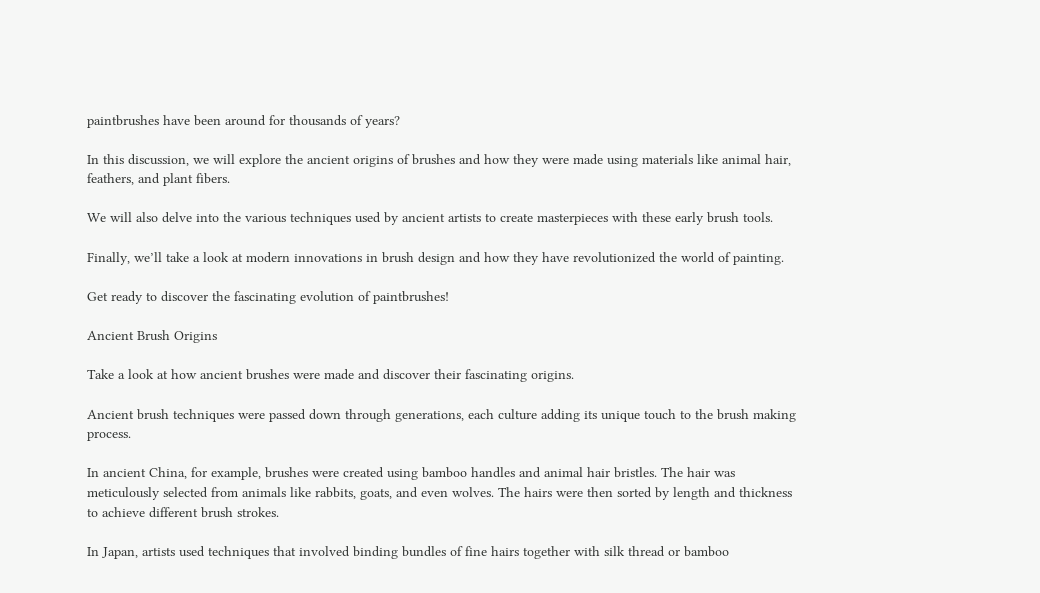paintbrushes have been around for thousands of years?

In this discussion, we will explore the ancient origins of brushes and how they were made using materials like animal hair, feathers, and plant fibers.

We will also delve into the various techniques used by ancient artists to create masterpieces with these early brush tools.

Finally, we’ll take a look at modern innovations in brush design and how they have revolutionized the world of painting.

Get ready to discover the fascinating evolution of paintbrushes!

Ancient Brush Origins

Take a look at how ancient brushes were made and discover their fascinating origins.

Ancient brush techniques were passed down through generations, each culture adding its unique touch to the brush making process.

In ancient China, for example, brushes were created using bamboo handles and animal hair bristles. The hair was meticulously selected from animals like rabbits, goats, and even wolves. The hairs were then sorted by length and thickness to achieve different brush strokes.

In Japan, artists used techniques that involved binding bundles of fine hairs together with silk thread or bamboo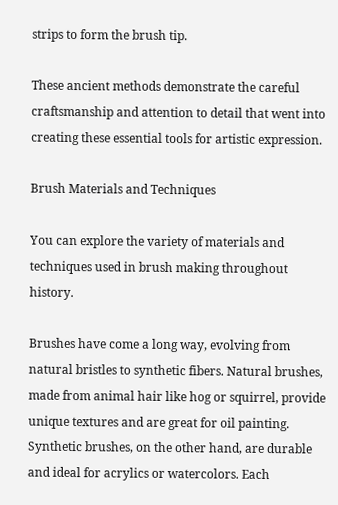strips to form the brush tip.

These ancient methods demonstrate the careful craftsmanship and attention to detail that went into creating these essential tools for artistic expression.

Brush Materials and Techniques

You can explore the variety of materials and techniques used in brush making throughout history.

Brushes have come a long way, evolving from natural bristles to synthetic fibers. Natural brushes, made from animal hair like hog or squirrel, provide unique textures and are great for oil painting. Synthetic brushes, on the other hand, are durable and ideal for acrylics or watercolors. Each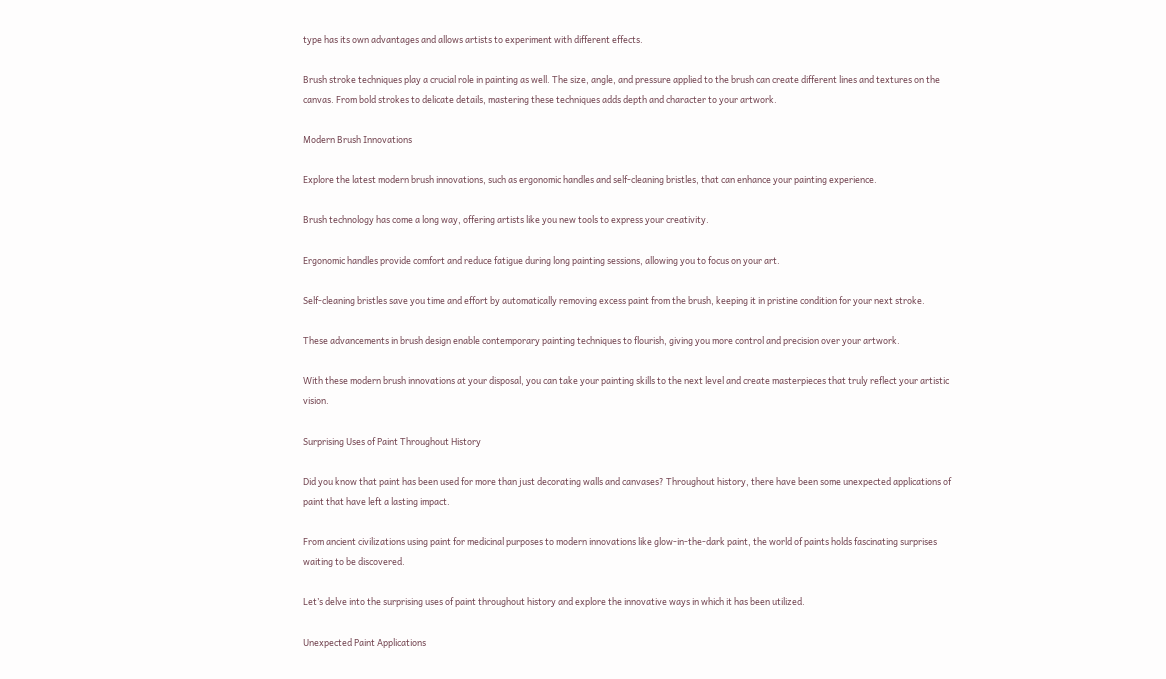type has its own advantages and allows artists to experiment with different effects.

Brush stroke techniques play a crucial role in painting as well. The size, angle, and pressure applied to the brush can create different lines and textures on the canvas. From bold strokes to delicate details, mastering these techniques adds depth and character to your artwork.

Modern Brush Innovations

Explore the latest modern brush innovations, such as ergonomic handles and self-cleaning bristles, that can enhance your painting experience.

Brush technology has come a long way, offering artists like you new tools to express your creativity.

Ergonomic handles provide comfort and reduce fatigue during long painting sessions, allowing you to focus on your art.

Self-cleaning bristles save you time and effort by automatically removing excess paint from the brush, keeping it in pristine condition for your next stroke.

These advancements in brush design enable contemporary painting techniques to flourish, giving you more control and precision over your artwork.

With these modern brush innovations at your disposal, you can take your painting skills to the next level and create masterpieces that truly reflect your artistic vision.

Surprising Uses of Paint Throughout History

Did you know that paint has been used for more than just decorating walls and canvases? Throughout history, there have been some unexpected applications of paint that have left a lasting impact.

From ancient civilizations using paint for medicinal purposes to modern innovations like glow-in-the-dark paint, the world of paints holds fascinating surprises waiting to be discovered.

Let’s delve into the surprising uses of paint throughout history and explore the innovative ways in which it has been utilized.

Unexpected Paint Applications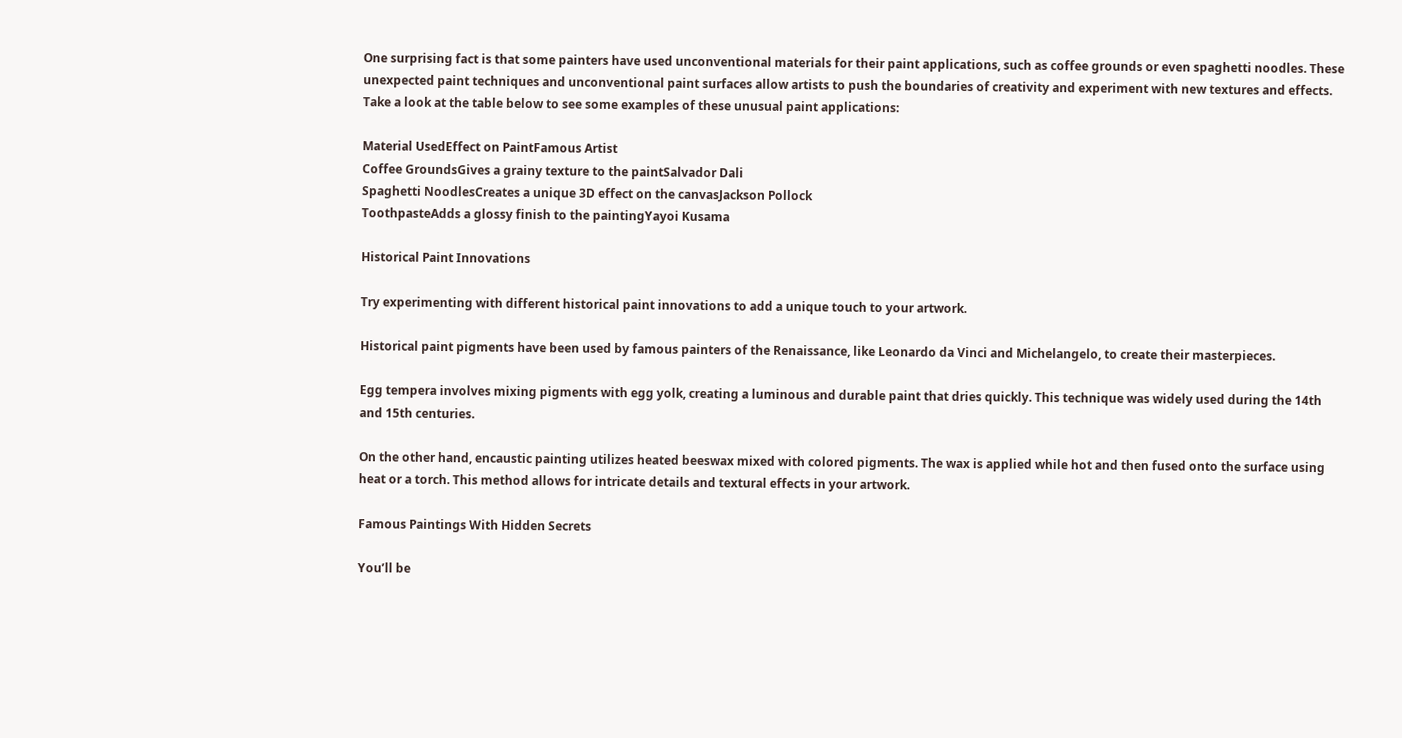One surprising fact is that some painters have used unconventional materials for their paint applications, such as coffee grounds or even spaghetti noodles. These unexpected paint techniques and unconventional paint surfaces allow artists to push the boundaries of creativity and experiment with new textures and effects. Take a look at the table below to see some examples of these unusual paint applications:

Material UsedEffect on PaintFamous Artist
Coffee GroundsGives a grainy texture to the paintSalvador Dali
Spaghetti NoodlesCreates a unique 3D effect on the canvasJackson Pollock
ToothpasteAdds a glossy finish to the paintingYayoi Kusama

Historical Paint Innovations

Try experimenting with different historical paint innovations to add a unique touch to your artwork.

Historical paint pigments have been used by famous painters of the Renaissance, like Leonardo da Vinci and Michelangelo, to create their masterpieces.

Egg tempera involves mixing pigments with egg yolk, creating a luminous and durable paint that dries quickly. This technique was widely used during the 14th and 15th centuries.

On the other hand, encaustic painting utilizes heated beeswax mixed with colored pigments. The wax is applied while hot and then fused onto the surface using heat or a torch. This method allows for intricate details and textural effects in your artwork.

Famous Paintings With Hidden Secrets

You’ll be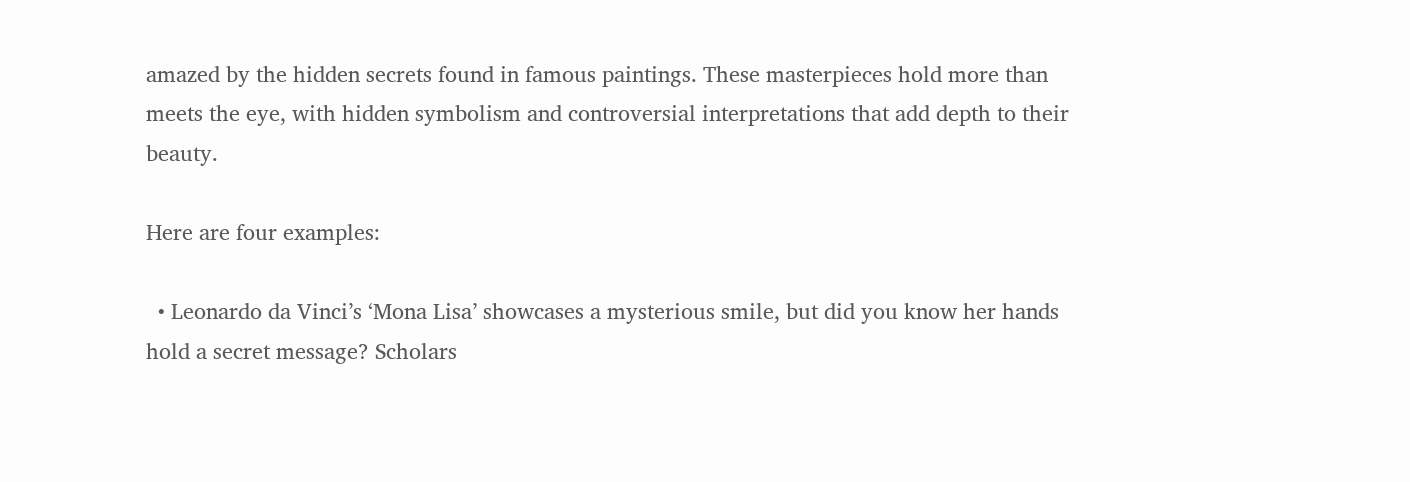amazed by the hidden secrets found in famous paintings. These masterpieces hold more than meets the eye, with hidden symbolism and controversial interpretations that add depth to their beauty.

Here are four examples:

  • Leonardo da Vinci’s ‘Mona Lisa’ showcases a mysterious smile, but did you know her hands hold a secret message? Scholars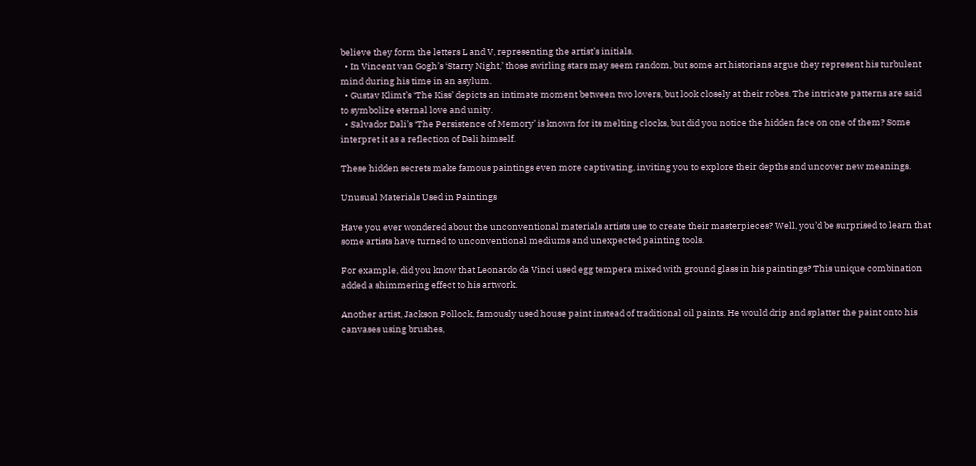believe they form the letters L and V, representing the artist’s initials.
  • In Vincent van Gogh’s ‘Starry Night,’ those swirling stars may seem random, but some art historians argue they represent his turbulent mind during his time in an asylum.
  • Gustav Klimt’s ‘The Kiss’ depicts an intimate moment between two lovers, but look closely at their robes. The intricate patterns are said to symbolize eternal love and unity.
  • Salvador Dali’s ‘The Persistence of Memory’ is known for its melting clocks, but did you notice the hidden face on one of them? Some interpret it as a reflection of Dali himself.

These hidden secrets make famous paintings even more captivating, inviting you to explore their depths and uncover new meanings.

Unusual Materials Used in Paintings

Have you ever wondered about the unconventional materials artists use to create their masterpieces? Well, you’d be surprised to learn that some artists have turned to unconventional mediums and unexpected painting tools.

For example, did you know that Leonardo da Vinci used egg tempera mixed with ground glass in his paintings? This unique combination added a shimmering effect to his artwork.

Another artist, Jackson Pollock, famously used house paint instead of traditional oil paints. He would drip and splatter the paint onto his canvases using brushes,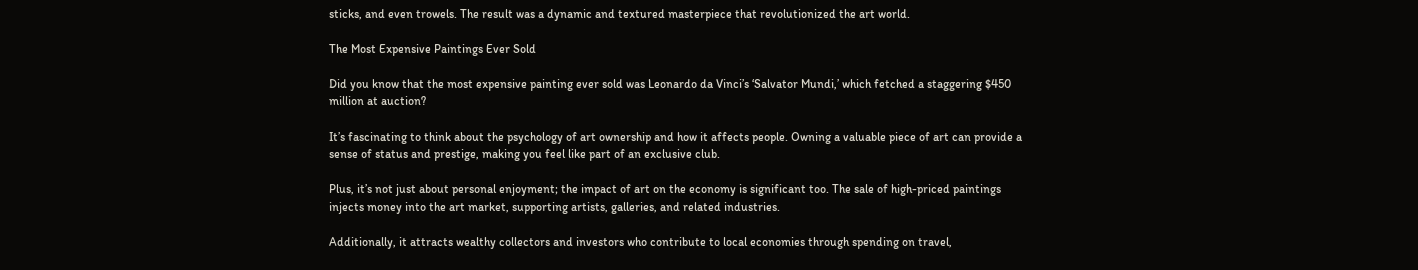sticks, and even trowels. The result was a dynamic and textured masterpiece that revolutionized the art world.

The Most Expensive Paintings Ever Sold

Did you know that the most expensive painting ever sold was Leonardo da Vinci’s ‘Salvator Mundi,’ which fetched a staggering $450 million at auction?

It’s fascinating to think about the psychology of art ownership and how it affects people. Owning a valuable piece of art can provide a sense of status and prestige, making you feel like part of an exclusive club.

Plus, it’s not just about personal enjoyment; the impact of art on the economy is significant too. The sale of high-priced paintings injects money into the art market, supporting artists, galleries, and related industries.

Additionally, it attracts wealthy collectors and investors who contribute to local economies through spending on travel,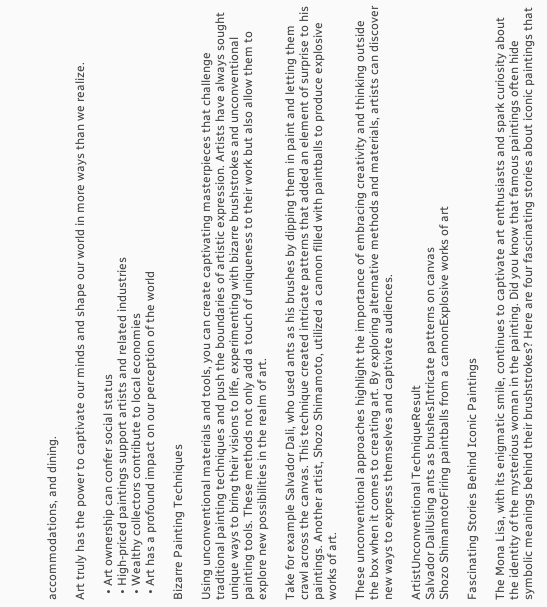accommodations, and dining.

Art truly has the power to captivate our minds and shape our world in more ways than we realize.

  • Art ownership can confer social status
  • High-priced paintings support artists and related industries
  • Wealthy collectors contribute to local economies
  • Art has a profound impact on our perception of the world

Bizarre Painting Techniques

Using unconventional materials and tools, you can create captivating masterpieces that challenge traditional painting techniques and push the boundaries of artistic expression. Artists have always sought unique ways to bring their visions to life, experimenting with bizarre brushstrokes and unconventional painting tools. These methods not only add a touch of uniqueness to their work but also allow them to explore new possibilities in the realm of art.

Take for example Salvador Dali, who used ants as his brushes by dipping them in paint and letting them crawl across the canvas. This technique created intricate patterns that added an element of surprise to his paintings. Another artist, Shozo Shimamoto, utilized a cannon filled with paintballs to produce explosive works of art.

These unconventional approaches highlight the importance of embracing creativity and thinking outside the box when it comes to creating art. By exploring alternative methods and materials, artists can discover new ways to express themselves and captivate audiences.

ArtistUnconventional TechniqueResult
Salvador DaliUsing ants as brushesIntricate patterns on canvas
Shozo ShimamotoFiring paintballs from a cannonExplosive works of art

Fascinating Stories Behind Iconic Paintings

The Mona Lisa, with its enigmatic smile, continues to captivate art enthusiasts and spark curiosity about the identity of the mysterious woman in the painting. Did you know that famous paintings often hide symbolic meanings behind their brushstrokes? Here are four fascinating stories about iconic paintings that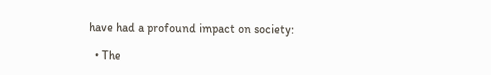have had a profound impact on society:

  • The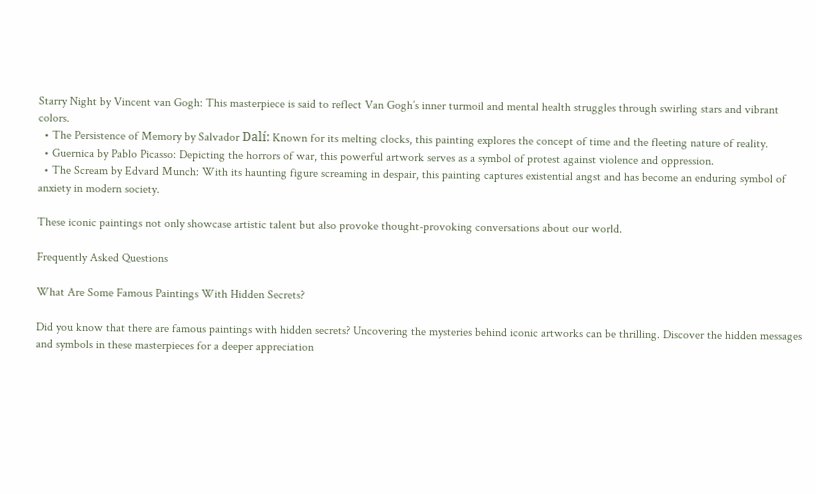Starry Night by Vincent van Gogh: This masterpiece is said to reflect Van Gogh’s inner turmoil and mental health struggles through swirling stars and vibrant colors.
  • The Persistence of Memory by Salvador Dalí: Known for its melting clocks, this painting explores the concept of time and the fleeting nature of reality.
  • Guernica by Pablo Picasso: Depicting the horrors of war, this powerful artwork serves as a symbol of protest against violence and oppression.
  • The Scream by Edvard Munch: With its haunting figure screaming in despair, this painting captures existential angst and has become an enduring symbol of anxiety in modern society.

These iconic paintings not only showcase artistic talent but also provoke thought-provoking conversations about our world.

Frequently Asked Questions

What Are Some Famous Paintings With Hidden Secrets?

Did you know that there are famous paintings with hidden secrets? Uncovering the mysteries behind iconic artworks can be thrilling. Discover the hidden messages and symbols in these masterpieces for a deeper appreciation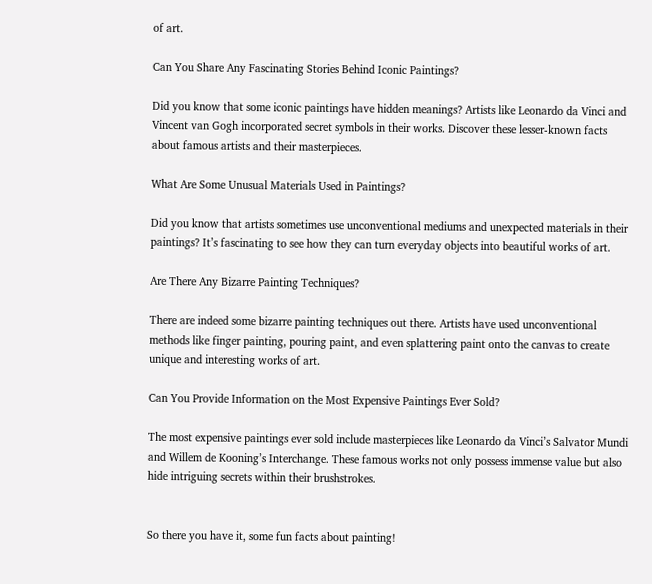of art.

Can You Share Any Fascinating Stories Behind Iconic Paintings?

Did you know that some iconic paintings have hidden meanings? Artists like Leonardo da Vinci and Vincent van Gogh incorporated secret symbols in their works. Discover these lesser-known facts about famous artists and their masterpieces.

What Are Some Unusual Materials Used in Paintings?

Did you know that artists sometimes use unconventional mediums and unexpected materials in their paintings? It’s fascinating to see how they can turn everyday objects into beautiful works of art.

Are There Any Bizarre Painting Techniques?

There are indeed some bizarre painting techniques out there. Artists have used unconventional methods like finger painting, pouring paint, and even splattering paint onto the canvas to create unique and interesting works of art.

Can You Provide Information on the Most Expensive Paintings Ever Sold?

The most expensive paintings ever sold include masterpieces like Leonardo da Vinci’s Salvator Mundi and Willem de Kooning’s Interchange. These famous works not only possess immense value but also hide intriguing secrets within their brushstrokes.


So there you have it, some fun facts about painting!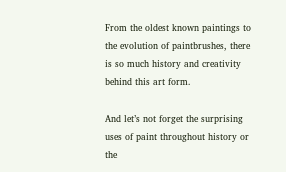From the oldest known paintings to the evolution of paintbrushes, there is so much history and creativity behind this art form.

And let’s not forget the surprising uses of paint throughout history or the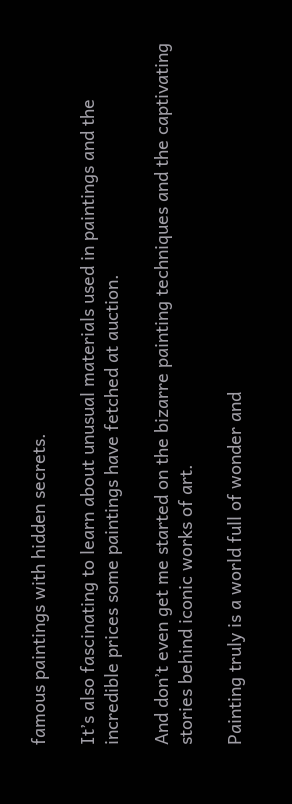famous paintings with hidden secrets.

It’s also fascinating to learn about unusual materials used in paintings and the incredible prices some paintings have fetched at auction.

And don’t even get me started on the bizarre painting techniques and the captivating stories behind iconic works of art.

Painting truly is a world full of wonder and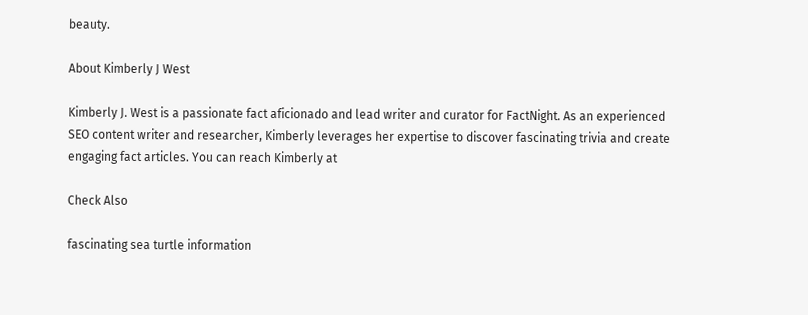beauty.

About Kimberly J West

Kimberly J. West is a passionate fact aficionado and lead writer and curator for FactNight. As an experienced SEO content writer and researcher, Kimberly leverages her expertise to discover fascinating trivia and create engaging fact articles. You can reach Kimberly at

Check Also

fascinating sea turtle information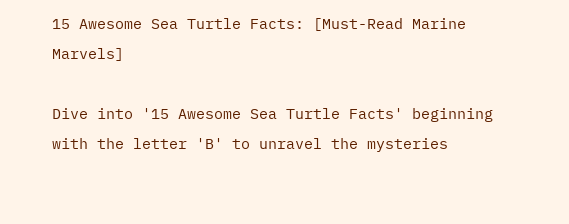15 Awesome Sea Turtle Facts: [Must-Read Marine Marvels]

Dive into '15 Awesome Sea Turtle Facts' beginning with the letter 'B' to unravel the mysteries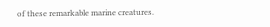of these remarkable marine creatures.